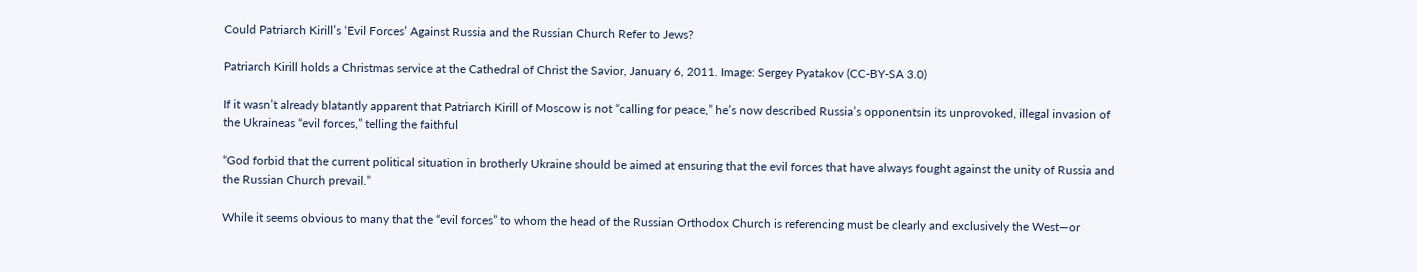Could Patriarch Kirill’s ‘Evil Forces’ Against Russia and the Russian Church Refer to Jews?

Patriarch Kirill holds a Christmas service at the Cathedral of Christ the Savior, January 6, 2011. Image: Sergey Pyatakov (CC-BY-SA 3.0)

If it wasn’t already blatantly apparent that Patriarch Kirill of Moscow is not “calling for peace,” he’s now described Russia’s opponentsin its unprovoked, illegal invasion of the Ukraineas “evil forces,” telling the faithful

“God forbid that the current political situation in brotherly Ukraine should be aimed at ensuring that the evil forces that have always fought against the unity of Russia and the Russian Church prevail.”

While it seems obvious to many that the “evil forces” to whom the head of the Russian Orthodox Church is referencing must be clearly and exclusively the West—or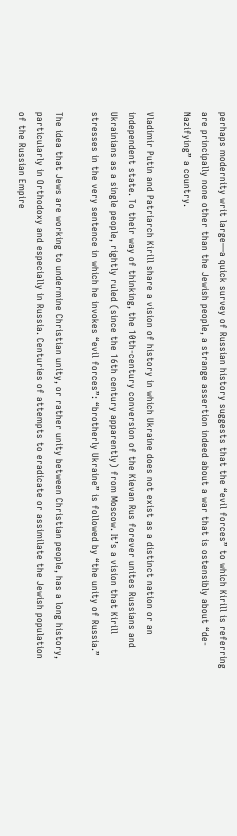perhaps modernity writ large—a quick survey of Russian history suggests that the “evil forces” to which Kirill is referring are principally none other than the Jewish people, a strange assertion indeed about a war that is ostensibly about “de-Nazifying” a country.

Vladimir Putin and Patriarch Kirill share a vision of history in which Ukraine does not exist as a distinct nation or an independent state. To their way of thinking, the 10th-century conversion of the Kievan Rus forever unites Russians and Ukrainians as a single people, rightly ruled (since the 16th century apparently) from Moscow. It’s a vision that Kirill stresses in the very sentence in which he invokes “evil forces”: “brotherly Ukraine” is followed by “the unity of Russia.”

The idea that Jews are working to undermine Christian unity, or rather unity between Christian people, has a long history, particularly in Orthodoxy and especially in Russia. Centuries of attempts to eradicate or assimilate the Jewish population of the Russian Empire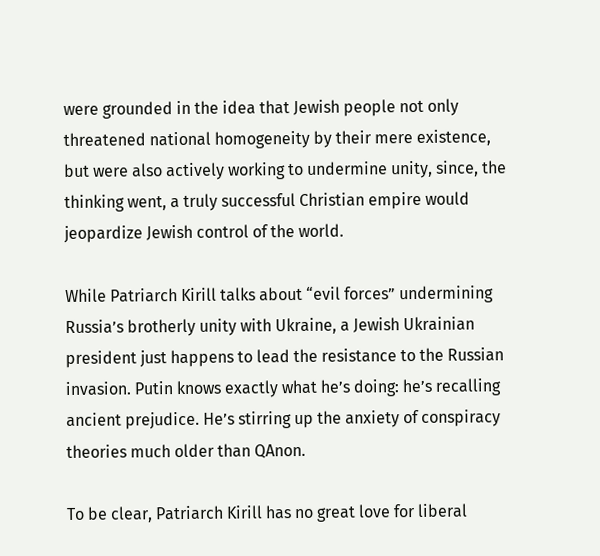were grounded in the idea that Jewish people not only threatened national homogeneity by their mere existence, but were also actively working to undermine unity, since, the thinking went, a truly successful Christian empire would jeopardize Jewish control of the world.

While Patriarch Kirill talks about “evil forces” undermining Russia’s brotherly unity with Ukraine, a Jewish Ukrainian president just happens to lead the resistance to the Russian invasion. Putin knows exactly what he’s doing: he’s recalling ancient prejudice. He’s stirring up the anxiety of conspiracy theories much older than QAnon.

To be clear, Patriarch Kirill has no great love for liberal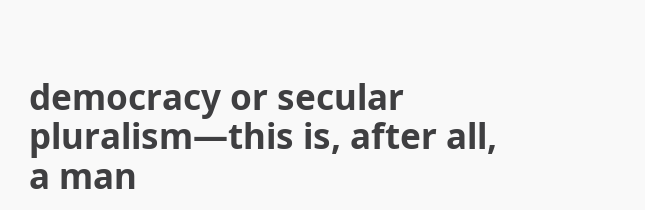democracy or secular pluralism—this is, after all, a man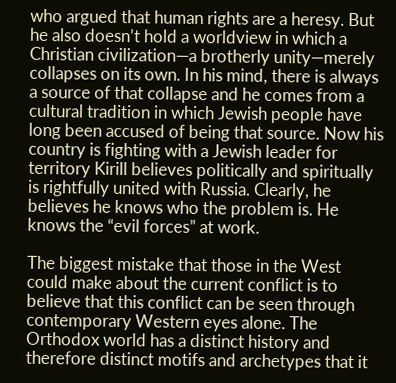who argued that human rights are a heresy. But he also doesn’t hold a worldview in which a Christian civilization—a brotherly unity—merely collapses on its own. In his mind, there is always a source of that collapse and he comes from a cultural tradition in which Jewish people have long been accused of being that source. Now his country is fighting with a Jewish leader for territory Kirill believes politically and spiritually is rightfully united with Russia. Clearly, he believes he knows who the problem is. He knows the “evil forces” at work.

The biggest mistake that those in the West could make about the current conflict is to believe that this conflict can be seen through contemporary Western eyes alone. The Orthodox world has a distinct history and therefore distinct motifs and archetypes that it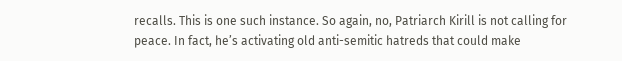recalls. This is one such instance. So again, no, Patriarch Kirill is not calling for peace. In fact, he’s activating old anti-semitic hatreds that could make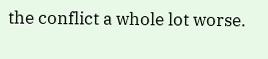the conflict a whole lot worse.